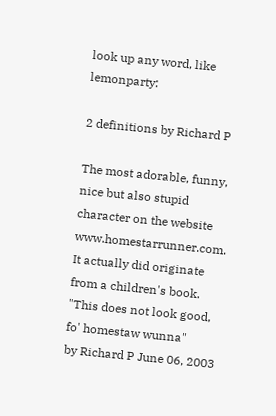look up any word, like lemonparty:

2 definitions by Richard P

The most adorable, funny, nice but also stupid character on the website www.homestarrunner.com. It actually did originate from a children's book.
"This does not look good, fo' homestaw wunna"
by Richard P June 06, 2003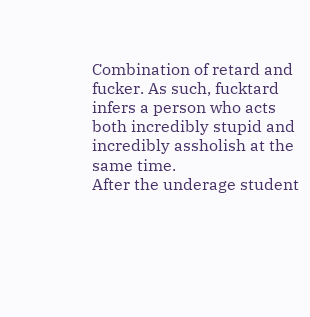Combination of retard and fucker. As such, fucktard infers a person who acts both incredibly stupid and incredibly assholish at the same time.
After the underage student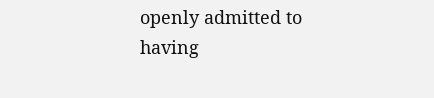openly admitted to having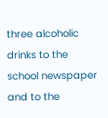three alcoholic drinks to the school newspaper and to the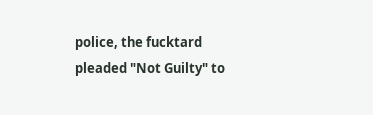police, the fucktard pleaded "Not Guilty" to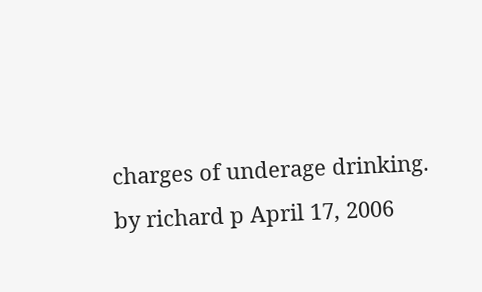charges of underage drinking.
by richard p April 17, 2006